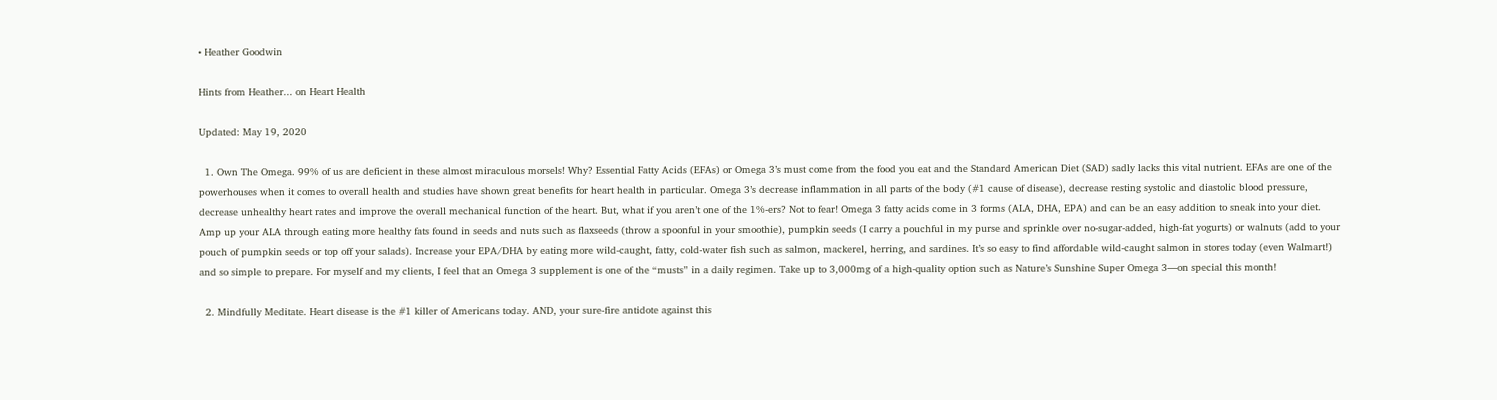• Heather Goodwin

Hints from Heather... on Heart Health

Updated: May 19, 2020

  1. Own The Omega. 99% of us are deficient in these almost miraculous morsels! Why? Essential Fatty Acids (EFAs) or Omega 3’s must come from the food you eat and the Standard American Diet (SAD) sadly lacks this vital nutrient. EFAs are one of the powerhouses when it comes to overall health and studies have shown great benefits for heart health in particular. Omega 3’s decrease inflammation in all parts of the body (#1 cause of disease), decrease resting systolic and diastolic blood pressure, decrease unhealthy heart rates and improve the overall mechanical function of the heart. But, what if you aren’t one of the 1%-ers? Not to fear! Omega 3 fatty acids come in 3 forms (ALA, DHA, EPA) and can be an easy addition to sneak into your diet. Amp up your ALA through eating more healthy fats found in seeds and nuts such as flaxseeds (throw a spoonful in your smoothie), pumpkin seeds (I carry a pouchful in my purse and sprinkle over no-sugar-added, high-fat yogurts) or walnuts (add to your pouch of pumpkin seeds or top off your salads). Increase your EPA/DHA by eating more wild-caught, fatty, cold-water fish such as salmon, mackerel, herring, and sardines. It’s so easy to find affordable wild-caught salmon in stores today (even Walmart!) and so simple to prepare. For myself and my clients, I feel that an Omega 3 supplement is one of the “musts” in a daily regimen. Take up to 3,000mg of a high-quality option such as Nature’s Sunshine Super Omega 3—on special this month!

  2. Mindfully Meditate. Heart disease is the #1 killer of Americans today. AND, your sure-fire antidote against this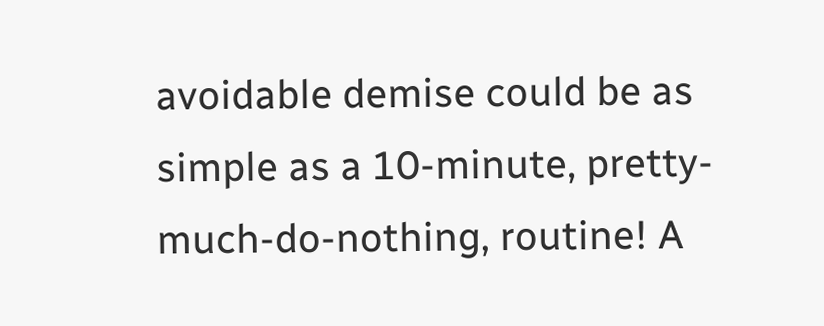avoidable demise could be as simple as a 10-minute, pretty-much-do-nothing, routine! A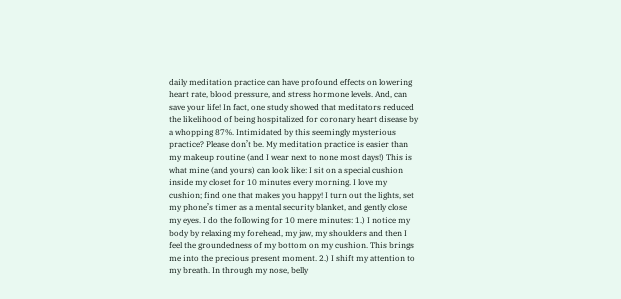daily meditation practice can have profound effects on lowering heart rate, blood pressure, and stress hormone levels. And, can save your life! In fact, one study showed that meditators reduced the likelihood of being hospitalized for coronary heart disease by a whopping 87%. Intimidated by this seemingly mysterious practice? Please don’t be. My meditation practice is easier than my makeup routine (and I wear next to none most days!) This is what mine (and yours) can look like: I sit on a special cushion inside my closet for 10 minutes every morning. I love my cushion; find one that makes you happy! I turn out the lights, set my phone’s timer as a mental security blanket, and gently close my eyes. I do the following for 10 mere minutes: 1.) I notice my body by relaxing my forehead, my jaw, my shoulders and then I feel the groundedness of my bottom on my cushion. This brings me into the precious present moment. 2.) I shift my attention to my breath. In through my nose, belly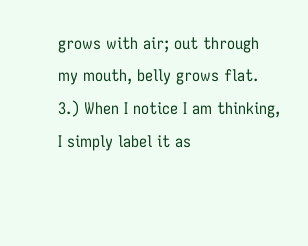grows with air; out through my mouth, belly grows flat. 3.) When I notice I am thinking, I simply label it as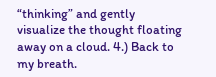“thinking” and gently visualize the thought floating away on a cloud. 4.) Back to my breath.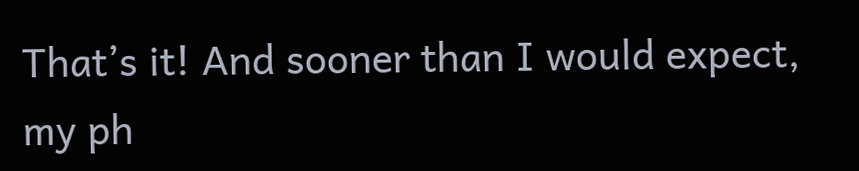That’s it! And sooner than I would expect, my ph